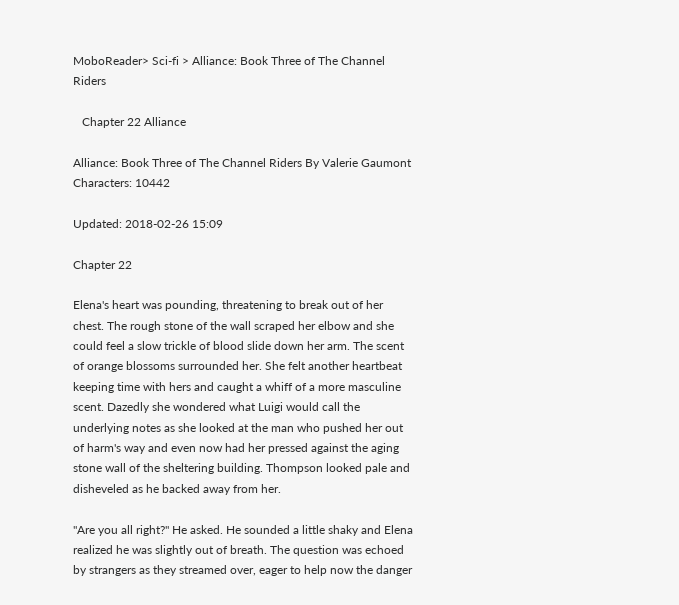MoboReader> Sci-fi > Alliance: Book Three of The Channel Riders

   Chapter 22 Alliance

Alliance: Book Three of The Channel Riders By Valerie Gaumont Characters: 10442

Updated: 2018-02-26 15:09

Chapter 22

Elena's heart was pounding, threatening to break out of her chest. The rough stone of the wall scraped her elbow and she could feel a slow trickle of blood slide down her arm. The scent of orange blossoms surrounded her. She felt another heartbeat keeping time with hers and caught a whiff of a more masculine scent. Dazedly she wondered what Luigi would call the underlying notes as she looked at the man who pushed her out of harm's way and even now had her pressed against the aging stone wall of the sheltering building. Thompson looked pale and disheveled as he backed away from her.

"Are you all right?" He asked. He sounded a little shaky and Elena realized he was slightly out of breath. The question was echoed by strangers as they streamed over, eager to help now the danger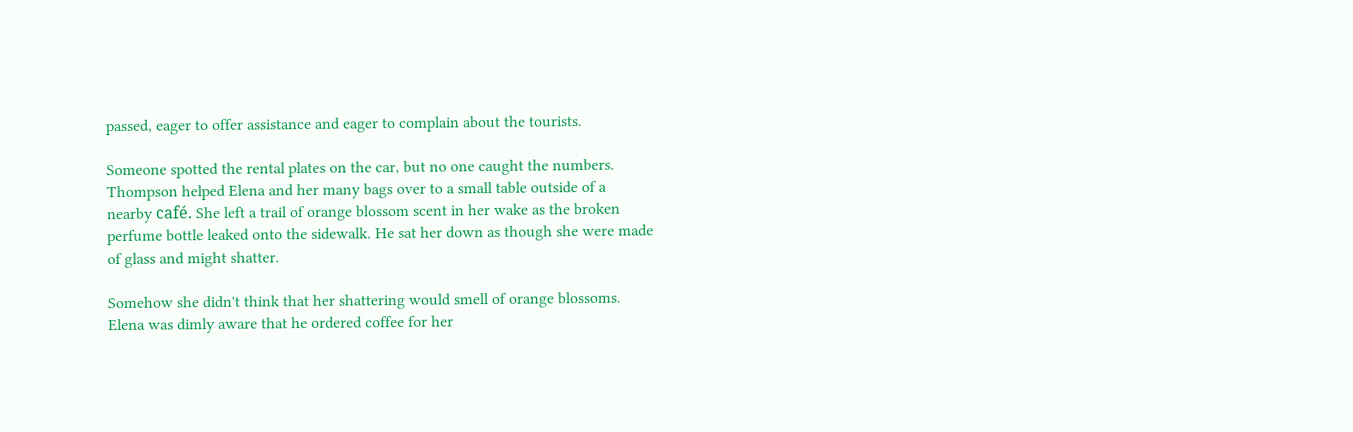passed, eager to offer assistance and eager to complain about the tourists.

Someone spotted the rental plates on the car, but no one caught the numbers. Thompson helped Elena and her many bags over to a small table outside of a nearby café. She left a trail of orange blossom scent in her wake as the broken perfume bottle leaked onto the sidewalk. He sat her down as though she were made of glass and might shatter.

Somehow she didn't think that her shattering would smell of orange blossoms. Elena was dimly aware that he ordered coffee for her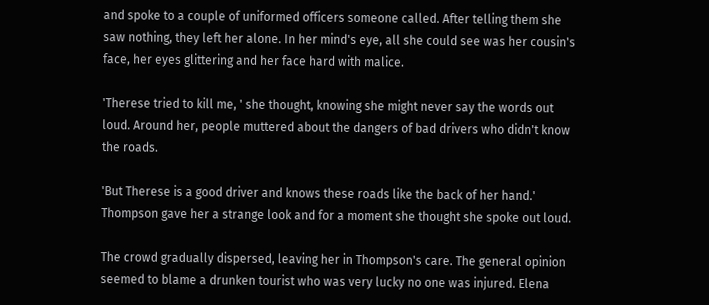and spoke to a couple of uniformed officers someone called. After telling them she saw nothing, they left her alone. In her mind's eye, all she could see was her cousin's face, her eyes glittering and her face hard with malice.

'Therese tried to kill me, ' she thought, knowing she might never say the words out loud. Around her, people muttered about the dangers of bad drivers who didn't know the roads.

'But Therese is a good driver and knows these roads like the back of her hand.' Thompson gave her a strange look and for a moment she thought she spoke out loud.

The crowd gradually dispersed, leaving her in Thompson's care. The general opinion seemed to blame a drunken tourist who was very lucky no one was injured. Elena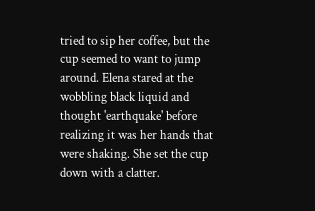tried to sip her coffee, but the cup seemed to want to jump around. Elena stared at the wobbling black liquid and thought 'earthquake' before realizing it was her hands that were shaking. She set the cup down with a clatter.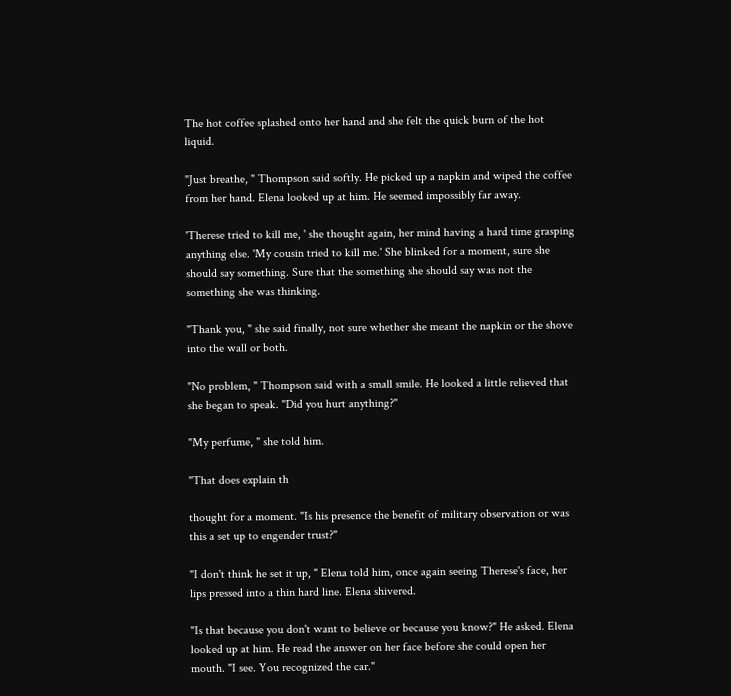The hot coffee splashed onto her hand and she felt the quick burn of the hot liquid.

"Just breathe, " Thompson said softly. He picked up a napkin and wiped the coffee from her hand. Elena looked up at him. He seemed impossibly far away.

'Therese tried to kill me, ' she thought again, her mind having a hard time grasping anything else. 'My cousin tried to kill me.' She blinked for a moment, sure she should say something. Sure that the something she should say was not the something she was thinking.

"Thank you, " she said finally, not sure whether she meant the napkin or the shove into the wall or both.

"No problem, " Thompson said with a small smile. He looked a little relieved that she began to speak. "Did you hurt anything?"

"My perfume, " she told him.

"That does explain th

thought for a moment. "Is his presence the benefit of military observation or was this a set up to engender trust?"

"I don't think he set it up, " Elena told him, once again seeing Therese's face, her lips pressed into a thin hard line. Elena shivered.

"Is that because you don't want to believe or because you know?" He asked. Elena looked up at him. He read the answer on her face before she could open her mouth. "I see. You recognized the car."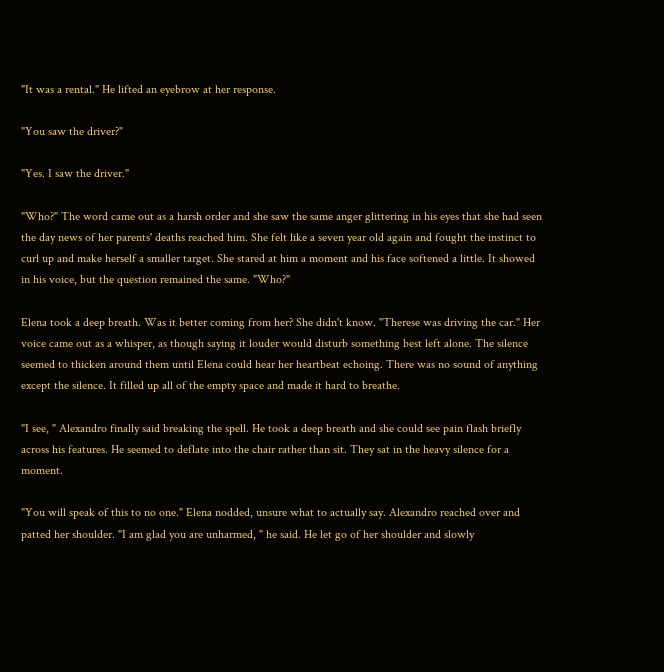"It was a rental." He lifted an eyebrow at her response.

"You saw the driver?"

"Yes. I saw the driver."

"Who?" The word came out as a harsh order and she saw the same anger glittering in his eyes that she had seen the day news of her parents' deaths reached him. She felt like a seven year old again and fought the instinct to curl up and make herself a smaller target. She stared at him a moment and his face softened a little. It showed in his voice, but the question remained the same. "Who?"

Elena took a deep breath. Was it better coming from her? She didn't know. "Therese was driving the car." Her voice came out as a whisper, as though saying it louder would disturb something best left alone. The silence seemed to thicken around them until Elena could hear her heartbeat echoing. There was no sound of anything except the silence. It filled up all of the empty space and made it hard to breathe.

"I see, " Alexandro finally said breaking the spell. He took a deep breath and she could see pain flash briefly across his features. He seemed to deflate into the chair rather than sit. They sat in the heavy silence for a moment.

"You will speak of this to no one." Elena nodded, unsure what to actually say. Alexandro reached over and patted her shoulder. "I am glad you are unharmed, " he said. He let go of her shoulder and slowly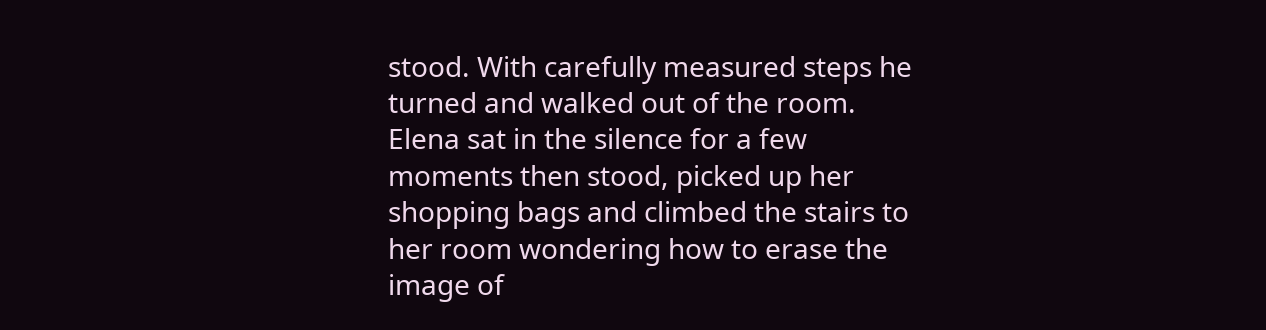stood. With carefully measured steps he turned and walked out of the room. Elena sat in the silence for a few moments then stood, picked up her shopping bags and climbed the stairs to her room wondering how to erase the image of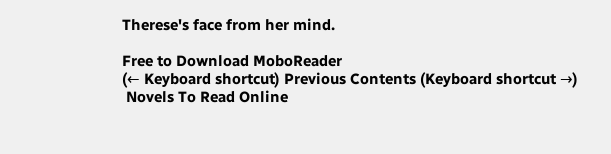Therese's face from her mind.

Free to Download MoboReader
(← Keyboard shortcut) Previous Contents (Keyboard shortcut →)
 Novels To Read Online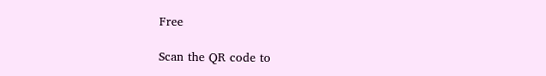Free

Scan the QR code to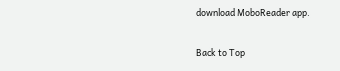download MoboReader app.

Back to Top